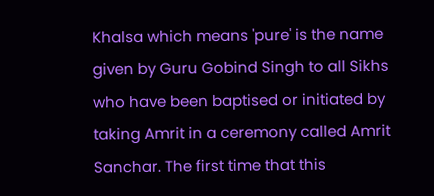Khalsa which means 'pure' is the name given by Guru Gobind Singh to all Sikhs who have been baptised or initiated by taking Amrit in a ceremony called Amrit Sanchar. The first time that this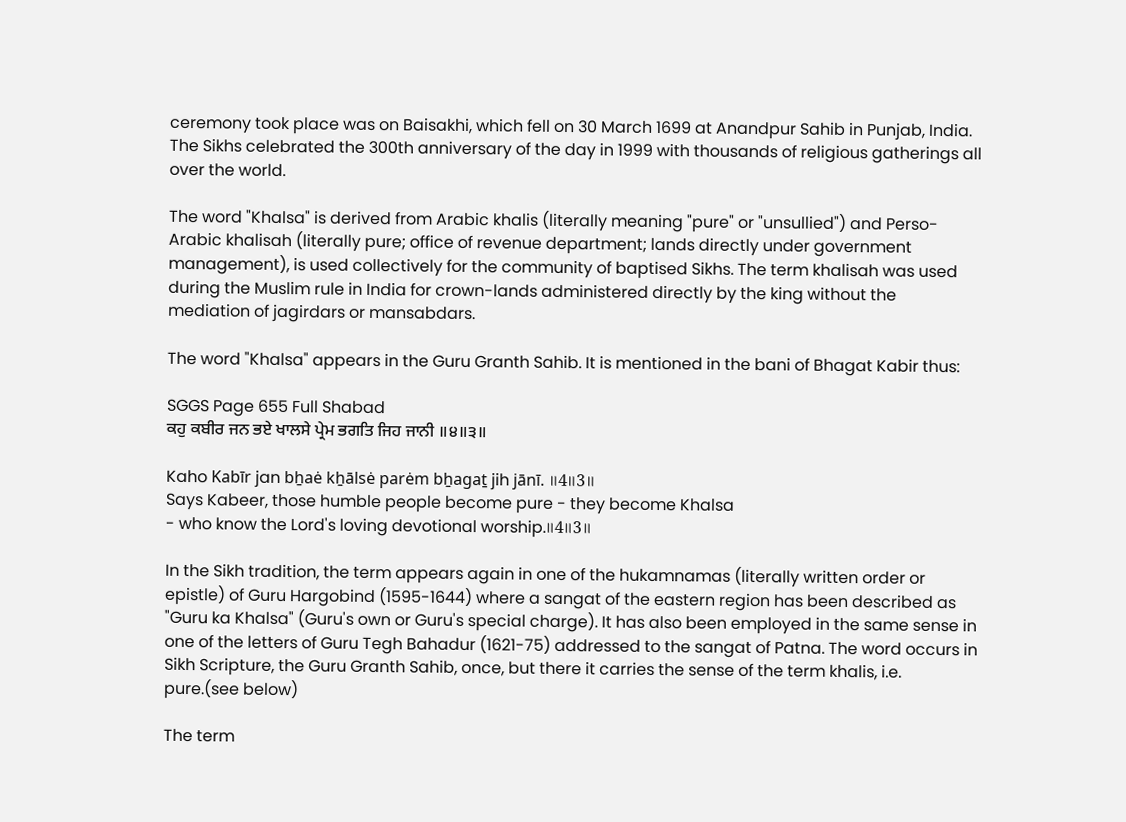ceremony took place was on Baisakhi, which fell on 30 March 1699 at Anandpur Sahib in Punjab, India. The Sikhs celebrated the 300th anniversary of the day in 1999 with thousands of religious gatherings all over the world.

The word "Khalsa" is derived from Arabic khalis (literally meaning "pure" or "unsullied") and Perso-Arabic khalisah (literally pure; office of revenue department; lands directly under government management), is used collectively for the community of baptised Sikhs. The term khalisah was used during the Muslim rule in India for crown-lands administered directly by the king without the mediation of jagirdars or mansabdars.

The word "Khalsa" appears in the Guru Granth Sahib. It is mentioned in the bani of Bhagat Kabir thus:

SGGS Page 655 Full Shabad
ਕਹੁ ਕਬੀਰ ਜਨ ਭਏ ਖਾਲਸੇ ਪ੍ਰੇਮ ਭਗਤਿ ਜਿਹ ਜਾਨੀ ॥੪॥੩॥

Kaho Kabīr jan bẖaė kẖālsė parėm bẖagaṯ jih jānī. ॥4॥3॥
Says Kabeer, those humble people become pure - they become Khalsa
- who know the Lord's loving devotional worship.॥4॥3॥

In the Sikh tradition, the term appears again in one of the hukamnamas (literally written order or epistle) of Guru Hargobind (1595-1644) where a sangat of the eastern region has been described as "Guru ka Khalsa" (Guru's own or Guru's special charge). It has also been employed in the same sense in one of the letters of Guru Tegh Bahadur (1621-75) addressed to the sangat of Patna. The word occurs in Sikh Scripture, the Guru Granth Sahib, once, but there it carries the sense of the term khalis, i.e. pure.(see below)

The term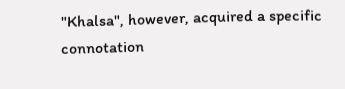"Khalsa", however, acquired a specific connotation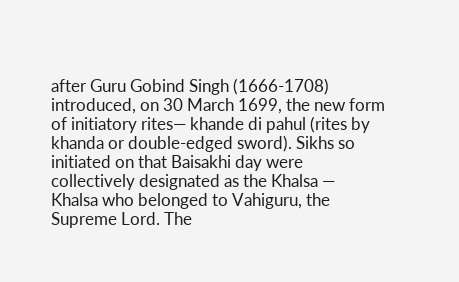after Guru Gobind Singh (1666-1708) introduced, on 30 March 1699, the new form of initiatory rites— khande di pahul (rites by khanda or double-edged sword). Sikhs so initiated on that Baisakhi day were collectively designated as the Khalsa — Khalsa who belonged to Vahiguru, the Supreme Lord. The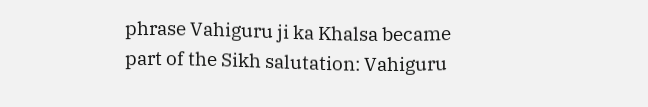phrase Vahiguru ji ka Khalsa became part of the Sikh salutation: Vahiguru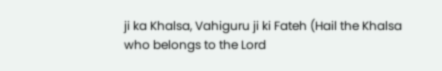ji ka Khalsa, Vahiguru ji ki Fateh (Hail the Khalsa who belongs to the Lord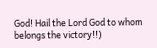God! Hail the Lord God to whom belongs the victory!!)